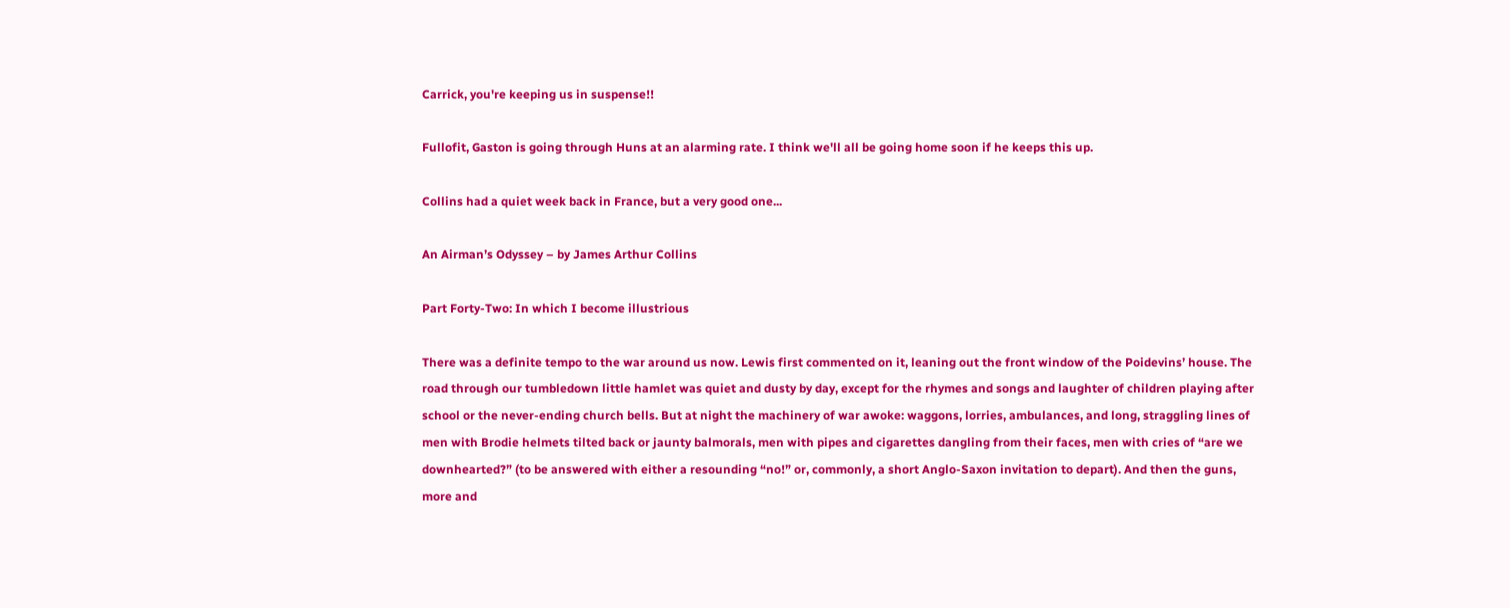Carrick, you're keeping us in suspense!!

Fullofit, Gaston is going through Huns at an alarming rate. I think we'll all be going home soon if he keeps this up.

Collins had a quiet week back in France, but a very good one...

An Airman’s Odyssey – by James Arthur Collins

Part Forty-Two: In which I become illustrious

There was a definite tempo to the war around us now. Lewis first commented on it, leaning out the front window of the Poidevins’ house. The road through our tumbledown little hamlet was quiet and dusty by day, except for the rhymes and songs and laughter of children playing after school or the never-ending church bells. But at night the machinery of war awoke: waggons, lorries, ambulances, and long, straggling lines of men with Brodie helmets tilted back or jaunty balmorals, men with pipes and cigarettes dangling from their faces, men with cries of “are we downhearted?” (to be answered with either a resounding “no!” or, commonly, a short Anglo-Saxon invitation to depart). And then the guns, more and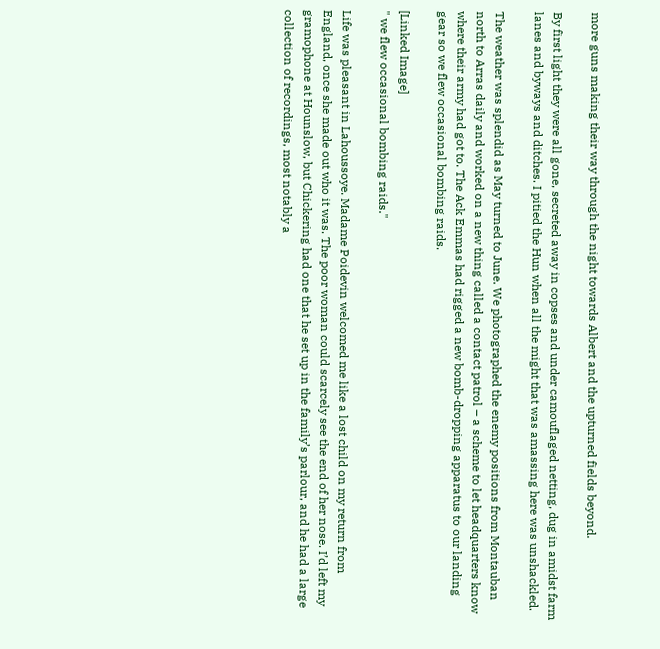more guns making their way through the night towards Albert and the upturned fields beyond.

By first light they were all gone, secreted away in copses and under camouflaged netting, dug in amidst farm lanes and byways and ditches. I pitied the Hun when all the might that was amassing here was unshackled.

The weather was splendid as May turned to June. We photographed the enemy positions from Montauban north to Arras daily and worked on a new thing called a contact patrol – a scheme to let headquarters know where their army had got to. The Ack Emmas had rigged a new bomb-dropping apparatus to our landing gear so we flew occasional bombing raids.

[Linked Image]
" we flew occasional bombing raids."

Life was pleasant in Lahoussoye. Madame Poidevin welcomed me like a lost child on my return from England, once she made out who it was. The poor woman could scarcely see the end of her nose. I’d left my gramophone at Hounslow, but Chickering had one that he set up in the family’s parlour, and he had a large collection of recordings, most notably a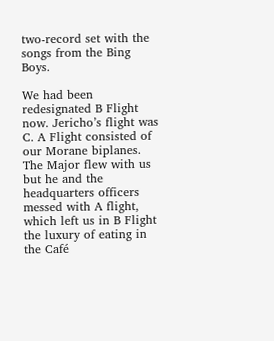two-record set with the songs from the Bing Boys.

We had been redesignated B Flight now. Jericho’s flight was C. A Flight consisted of our Morane biplanes. The Major flew with us but he and the headquarters officers messed with A flight, which left us in B Flight the luxury of eating in the Café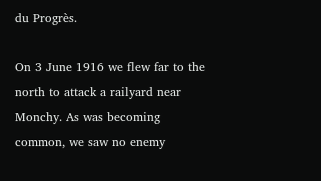du Progrès.

On 3 June 1916 we flew far to the north to attack a railyard near Monchy. As was becoming common, we saw no enemy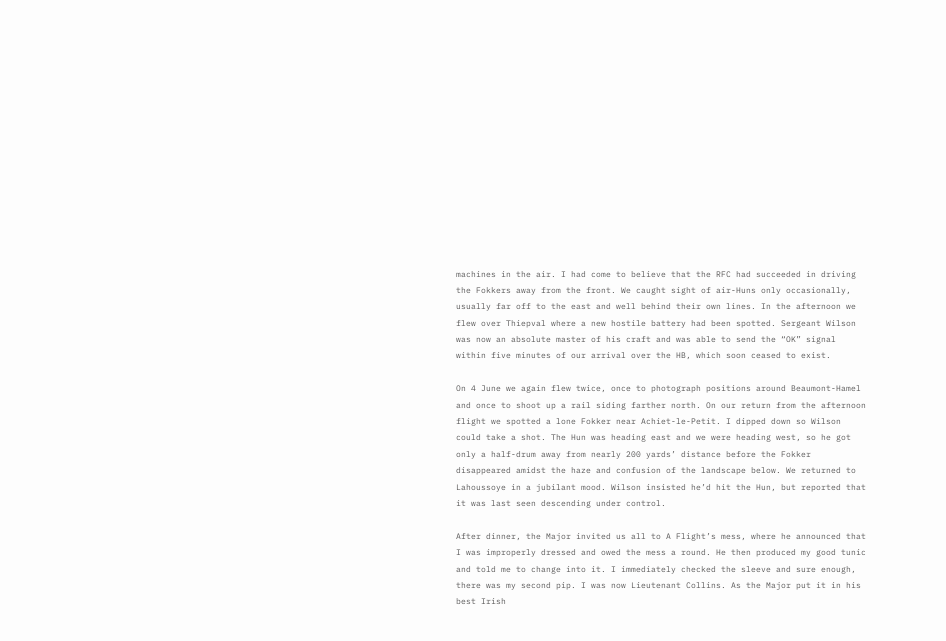machines in the air. I had come to believe that the RFC had succeeded in driving the Fokkers away from the front. We caught sight of air-Huns only occasionally, usually far off to the east and well behind their own lines. In the afternoon we flew over Thiepval where a new hostile battery had been spotted. Sergeant Wilson was now an absolute master of his craft and was able to send the “OK” signal within five minutes of our arrival over the HB, which soon ceased to exist.

On 4 June we again flew twice, once to photograph positions around Beaumont-Hamel and once to shoot up a rail siding farther north. On our return from the afternoon flight we spotted a lone Fokker near Achiet-le-Petit. I dipped down so Wilson could take a shot. The Hun was heading east and we were heading west, so he got only a half-drum away from nearly 200 yards’ distance before the Fokker disappeared amidst the haze and confusion of the landscape below. We returned to Lahoussoye in a jubilant mood. Wilson insisted he’d hit the Hun, but reported that it was last seen descending under control.

After dinner, the Major invited us all to A Flight’s mess, where he announced that I was improperly dressed and owed the mess a round. He then produced my good tunic and told me to change into it. I immediately checked the sleeve and sure enough, there was my second pip. I was now Lieutenant Collins. As the Major put it in his best Irish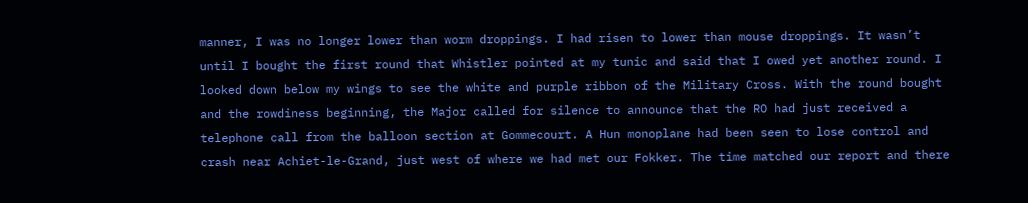manner, I was no longer lower than worm droppings. I had risen to lower than mouse droppings. It wasn’t until I bought the first round that Whistler pointed at my tunic and said that I owed yet another round. I looked down below my wings to see the white and purple ribbon of the Military Cross. With the round bought and the rowdiness beginning, the Major called for silence to announce that the RO had just received a telephone call from the balloon section at Gommecourt. A Hun monoplane had been seen to lose control and crash near Achiet-le-Grand, just west of where we had met our Fokker. The time matched our report and there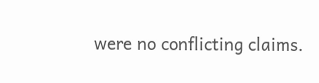were no conflicting claims.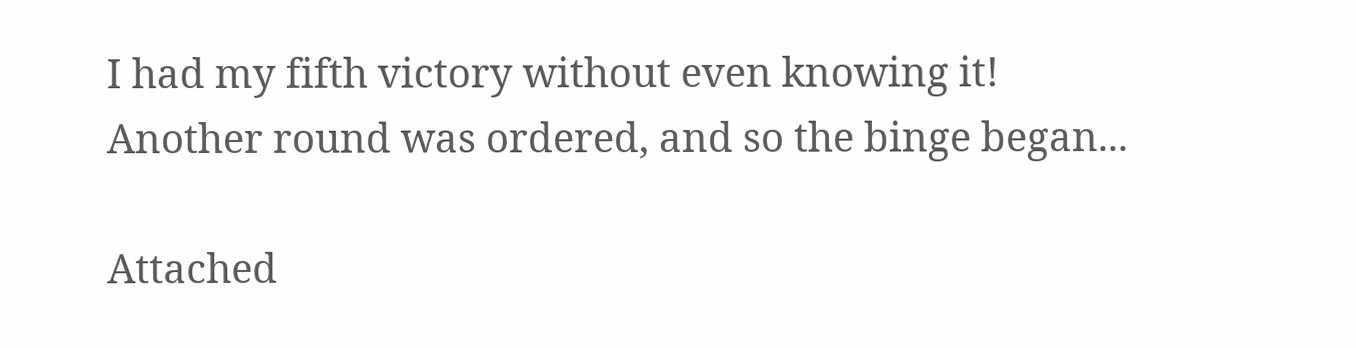I had my fifth victory without even knowing it! Another round was ordered, and so the binge began...

Attached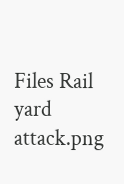Files Rail yard attack.png